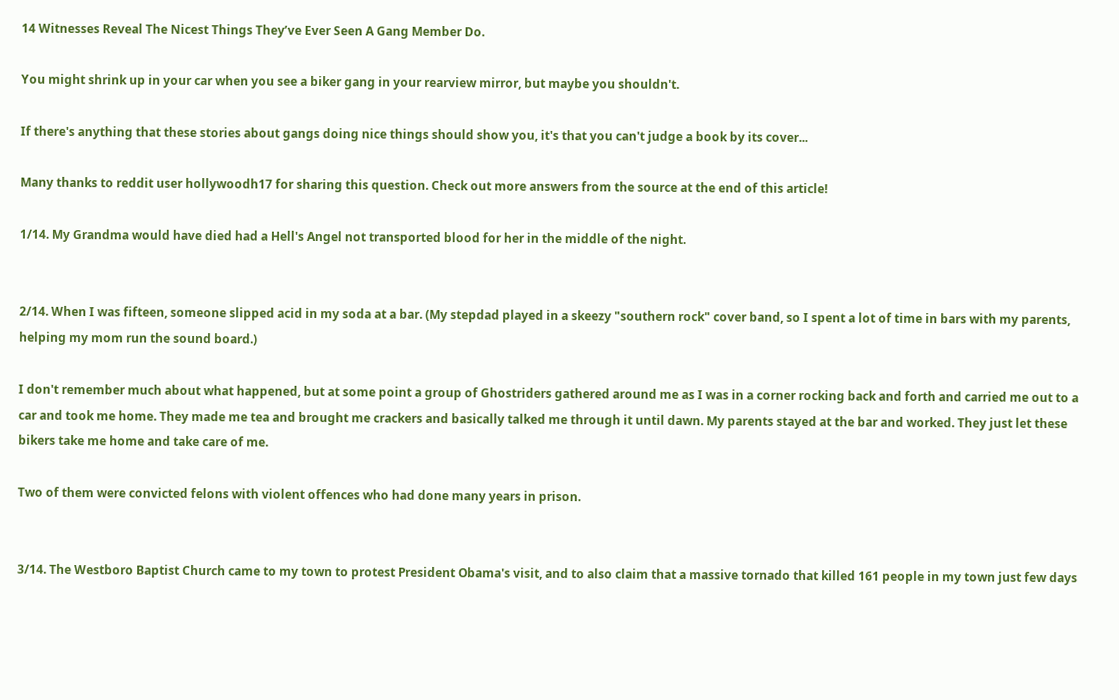14 Witnesses Reveal The Nicest Things They’ve Ever Seen A Gang Member Do.

You might shrink up in your car when you see a biker gang in your rearview mirror, but maybe you shouldn't.

If there's anything that these stories about gangs doing nice things should show you, it's that you can't judge a book by its cover...

Many thanks to reddit user hollywoodh17 for sharing this question. Check out more answers from the source at the end of this article!

1/14. My Grandma would have died had a Hell's Angel not transported blood for her in the middle of the night.


2/14. When I was fifteen, someone slipped acid in my soda at a bar. (My stepdad played in a skeezy "southern rock" cover band, so I spent a lot of time in bars with my parents, helping my mom run the sound board.)

I don't remember much about what happened, but at some point a group of Ghostriders gathered around me as I was in a corner rocking back and forth and carried me out to a car and took me home. They made me tea and brought me crackers and basically talked me through it until dawn. My parents stayed at the bar and worked. They just let these bikers take me home and take care of me.

Two of them were convicted felons with violent offences who had done many years in prison.


3/14. The Westboro Baptist Church came to my town to protest President Obama's visit, and to also claim that a massive tornado that killed 161 people in my town just few days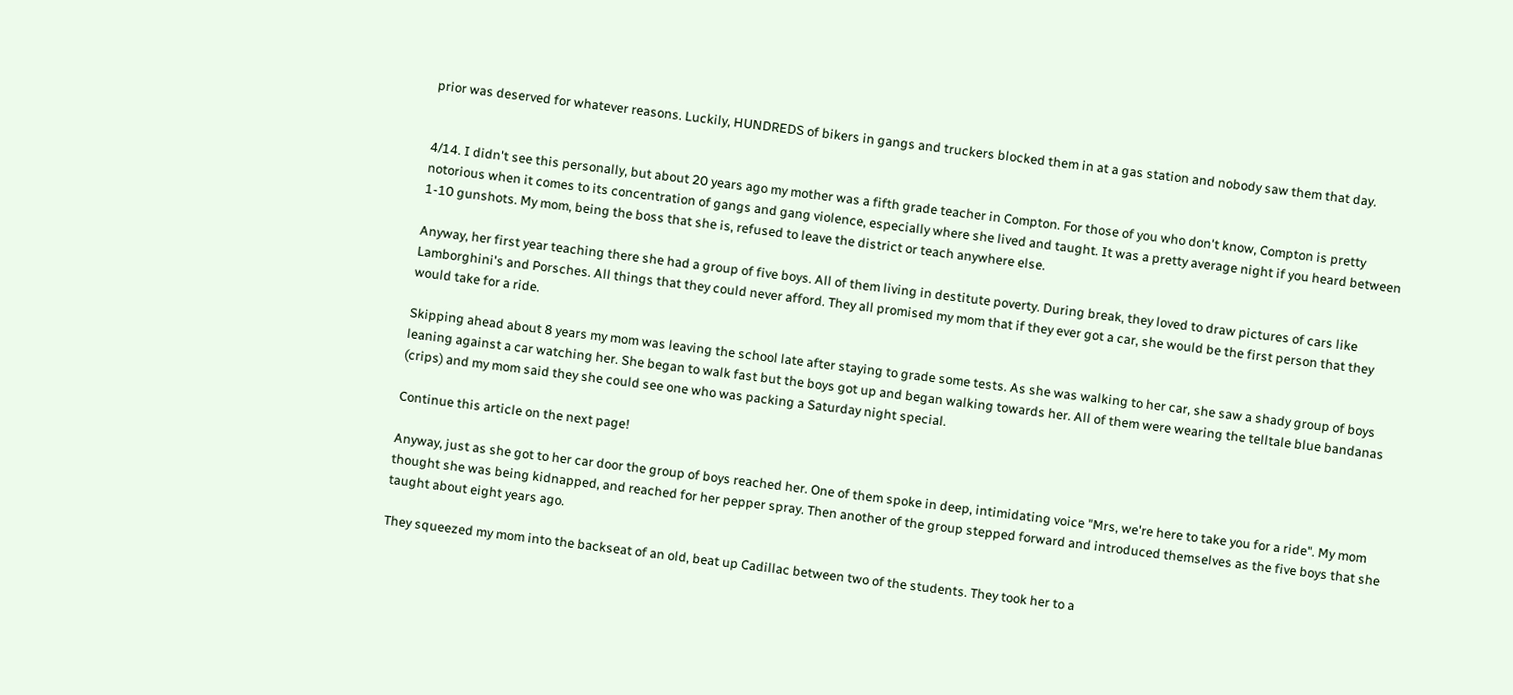prior was deserved for whatever reasons. Luckily, HUNDREDS of bikers in gangs and truckers blocked them in at a gas station and nobody saw them that day.


4/14. I didn't see this personally, but about 20 years ago my mother was a fifth grade teacher in Compton. For those of you who don't know, Compton is pretty notorious when it comes to its concentration of gangs and gang violence, especially where she lived and taught. It was a pretty average night if you heard between 1-10 gunshots. My mom, being the boss that she is, refused to leave the district or teach anywhere else.

Anyway, her first year teaching there she had a group of five boys. All of them living in destitute poverty. During break, they loved to draw pictures of cars like Lamborghini's and Porsches. All things that they could never afford. They all promised my mom that if they ever got a car, she would be the first person that they would take for a ride.

Skipping ahead about 8 years my mom was leaving the school late after staying to grade some tests. As she was walking to her car, she saw a shady group of boys leaning against a car watching her. She began to walk fast but the boys got up and began walking towards her. All of them were wearing the telltale blue bandanas (crips) and my mom said they she could see one who was packing a Saturday night special.

Continue this article on the next page!

Anyway, just as she got to her car door the group of boys reached her. One of them spoke in deep, intimidating voice "Mrs, we're here to take you for a ride". My mom thought she was being kidnapped, and reached for her pepper spray. Then another of the group stepped forward and introduced themselves as the five boys that she taught about eight years ago.

They squeezed my mom into the backseat of an old, beat up Cadillac between two of the students. They took her to a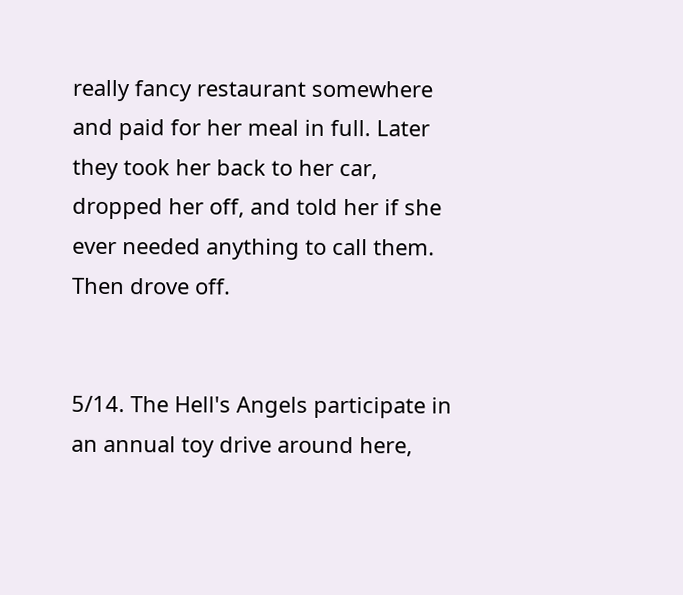really fancy restaurant somewhere and paid for her meal in full. Later they took her back to her car, dropped her off, and told her if she ever needed anything to call them. Then drove off.


5/14. The Hell's Angels participate in an annual toy drive around here,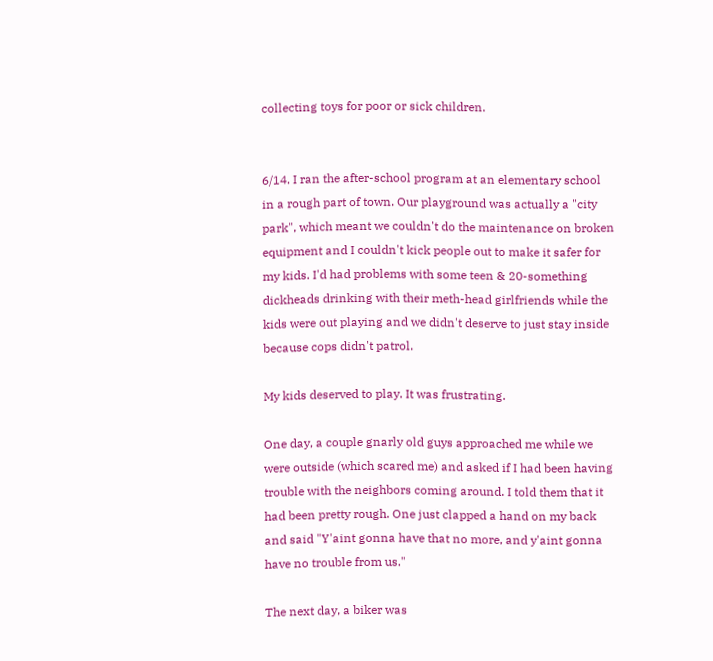collecting toys for poor or sick children.


6/14. I ran the after-school program at an elementary school in a rough part of town. Our playground was actually a "city park", which meant we couldn't do the maintenance on broken equipment and I couldn't kick people out to make it safer for my kids. I'd had problems with some teen & 20-something dickheads drinking with their meth-head girlfriends while the kids were out playing and we didn't deserve to just stay inside because cops didn't patrol.

My kids deserved to play. It was frustrating.

One day, a couple gnarly old guys approached me while we were outside (which scared me) and asked if I had been having trouble with the neighbors coming around. I told them that it had been pretty rough. One just clapped a hand on my back and said "Y'aint gonna have that no more, and y'aint gonna have no trouble from us."

The next day, a biker was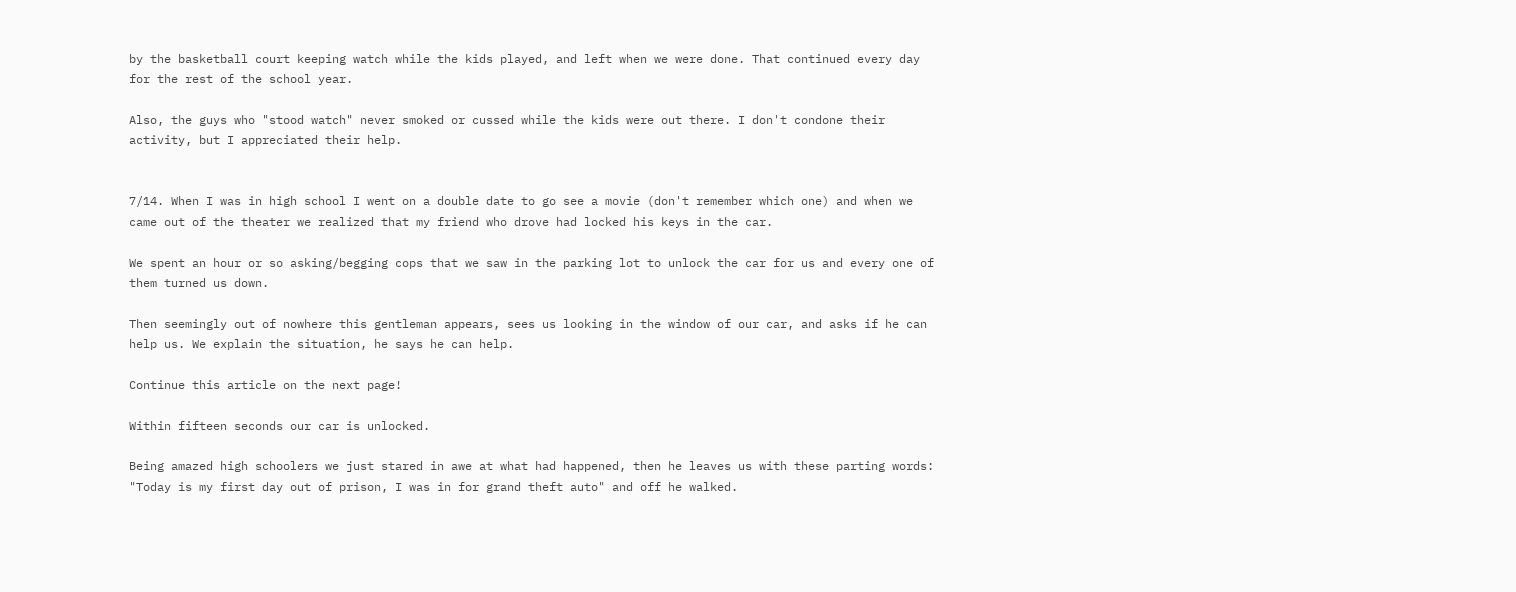by the basketball court keeping watch while the kids played, and left when we were done. That continued every day for the rest of the school year.

Also, the guys who "stood watch" never smoked or cussed while the kids were out there. I don't condone their activity, but I appreciated their help.


7/14. When I was in high school I went on a double date to go see a movie (don't remember which one) and when we came out of the theater we realized that my friend who drove had locked his keys in the car.

We spent an hour or so asking/begging cops that we saw in the parking lot to unlock the car for us and every one of them turned us down.

Then seemingly out of nowhere this gentleman appears, sees us looking in the window of our car, and asks if he can help us. We explain the situation, he says he can help.

Continue this article on the next page!

Within fifteen seconds our car is unlocked.

Being amazed high schoolers we just stared in awe at what had happened, then he leaves us with these parting words: "Today is my first day out of prison, I was in for grand theft auto" and off he walked.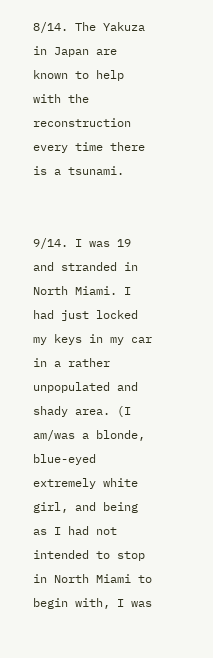8/14. The Yakuza in Japan are known to help with the reconstruction every time there is a tsunami.


9/14. I was 19 and stranded in North Miami. I had just locked my keys in my car in a rather unpopulated and shady area. (I am/was a blonde, blue-eyed extremely white girl, and being as I had not intended to stop in North Miami to begin with, I was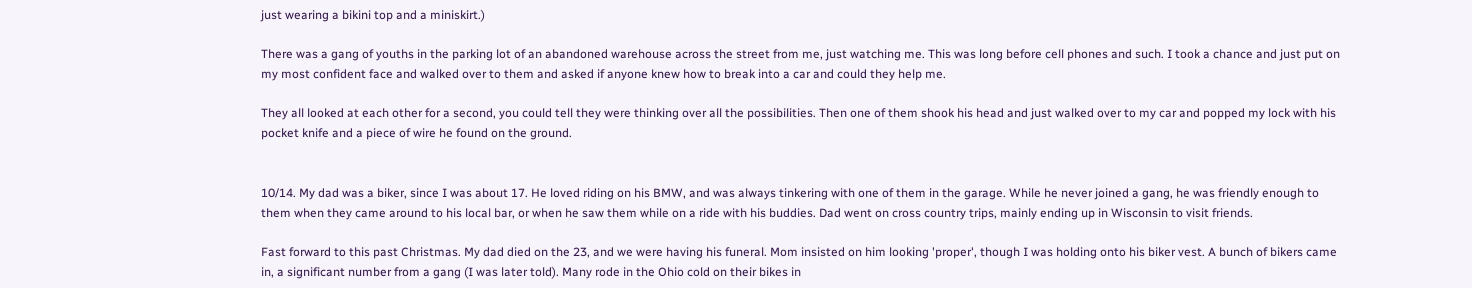just wearing a bikini top and a miniskirt.)

There was a gang of youths in the parking lot of an abandoned warehouse across the street from me, just watching me. This was long before cell phones and such. I took a chance and just put on my most confident face and walked over to them and asked if anyone knew how to break into a car and could they help me.

They all looked at each other for a second, you could tell they were thinking over all the possibilities. Then one of them shook his head and just walked over to my car and popped my lock with his pocket knife and a piece of wire he found on the ground.


10/14. My dad was a biker, since I was about 17. He loved riding on his BMW, and was always tinkering with one of them in the garage. While he never joined a gang, he was friendly enough to them when they came around to his local bar, or when he saw them while on a ride with his buddies. Dad went on cross country trips, mainly ending up in Wisconsin to visit friends.

Fast forward to this past Christmas. My dad died on the 23, and we were having his funeral. Mom insisted on him looking 'proper', though I was holding onto his biker vest. A bunch of bikers came in, a significant number from a gang (I was later told). Many rode in the Ohio cold on their bikes in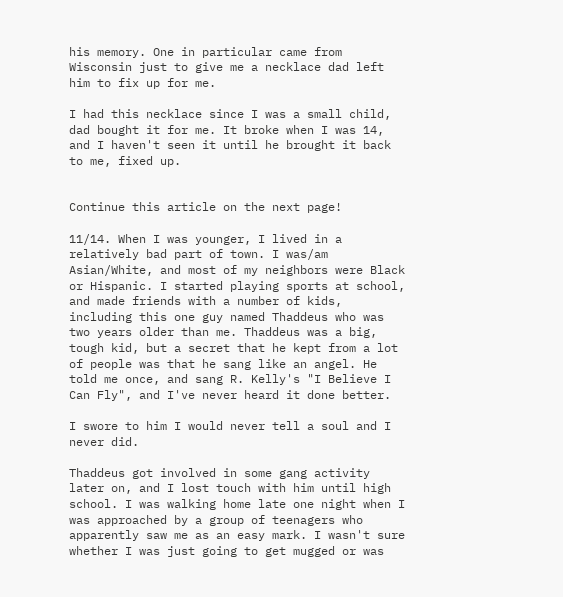his memory. One in particular came from Wisconsin just to give me a necklace dad left him to fix up for me.

I had this necklace since I was a small child, dad bought it for me. It broke when I was 14, and I haven't seen it until he brought it back to me, fixed up.


Continue this article on the next page!

11/14. When I was younger, I lived in a relatively bad part of town. I was/am Asian/White, and most of my neighbors were Black or Hispanic. I started playing sports at school, and made friends with a number of kids, including this one guy named Thaddeus who was two years older than me. Thaddeus was a big, tough kid, but a secret that he kept from a lot of people was that he sang like an angel. He told me once, and sang R. Kelly's "I Believe I Can Fly", and I've never heard it done better.

I swore to him I would never tell a soul and I never did.

Thaddeus got involved in some gang activity later on, and I lost touch with him until high school. I was walking home late one night when I was approached by a group of teenagers who apparently saw me as an easy mark. I wasn't sure whether I was just going to get mugged or was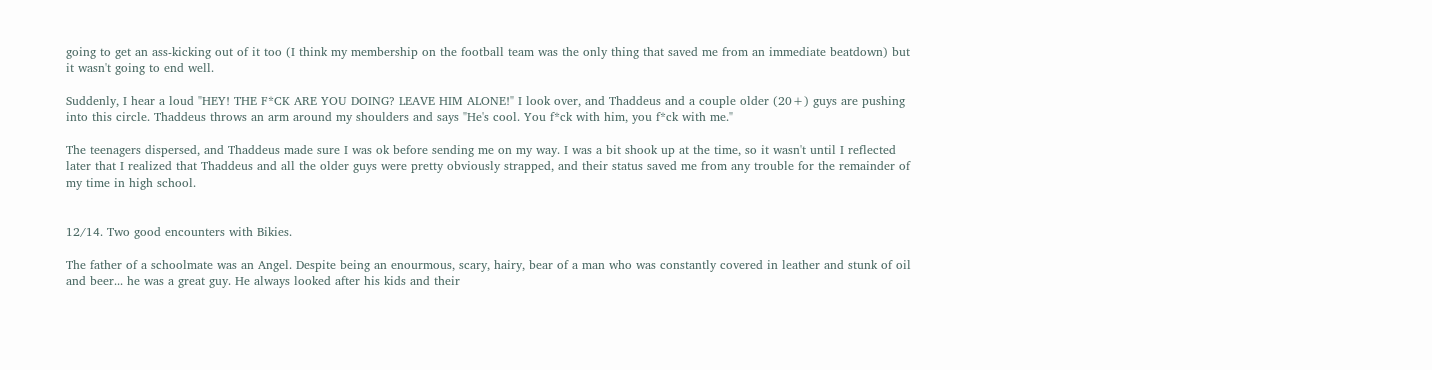going to get an ass-kicking out of it too (I think my membership on the football team was the only thing that saved me from an immediate beatdown) but it wasn't going to end well.

Suddenly, I hear a loud "HEY! THE F*CK ARE YOU DOING? LEAVE HIM ALONE!" I look over, and Thaddeus and a couple older (20+) guys are pushing into this circle. Thaddeus throws an arm around my shoulders and says "He's cool. You f*ck with him, you f*ck with me."

The teenagers dispersed, and Thaddeus made sure I was ok before sending me on my way. I was a bit shook up at the time, so it wasn't until I reflected later that I realized that Thaddeus and all the older guys were pretty obviously strapped, and their status saved me from any trouble for the remainder of my time in high school.


12/14. Two good encounters with Bikies.

The father of a schoolmate was an Angel. Despite being an enourmous, scary, hairy, bear of a man who was constantly covered in leather and stunk of oil and beer... he was a great guy. He always looked after his kids and their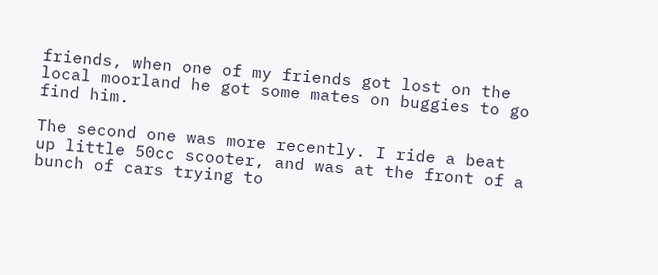friends, when one of my friends got lost on the local moorland he got some mates on buggies to go find him.

The second one was more recently. I ride a beat up little 50cc scooter, and was at the front of a bunch of cars trying to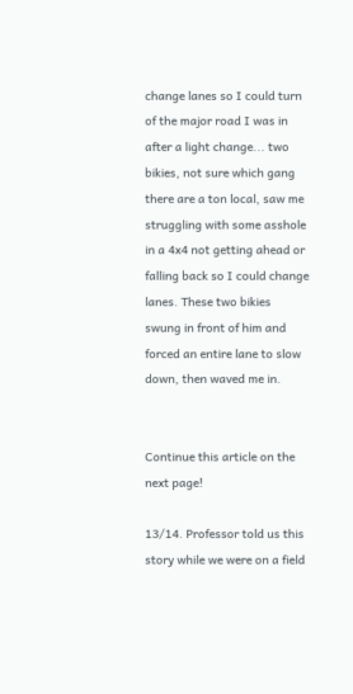change lanes so I could turn of the major road I was in after a light change... two bikies, not sure which gang there are a ton local, saw me struggling with some asshole in a 4x4 not getting ahead or falling back so I could change lanes. These two bikies swung in front of him and forced an entire lane to slow down, then waved me in.


Continue this article on the next page!

13/14. Professor told us this story while we were on a field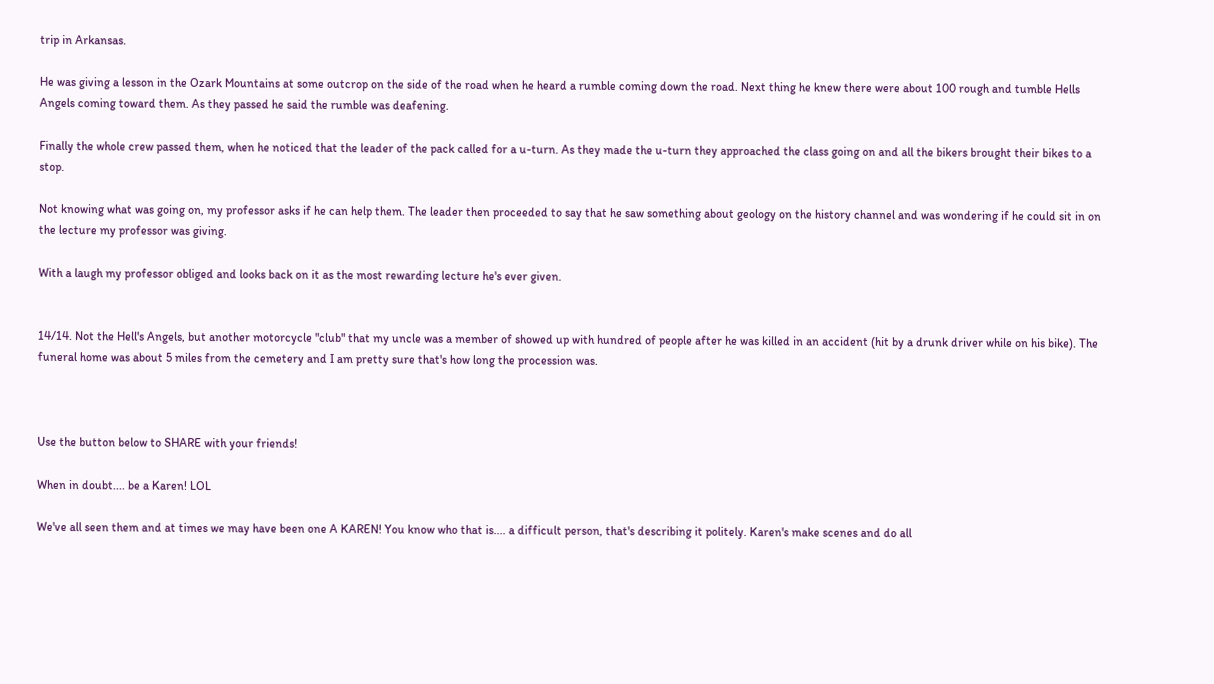trip in Arkansas.

He was giving a lesson in the Ozark Mountains at some outcrop on the side of the road when he heard a rumble coming down the road. Next thing he knew there were about 100 rough and tumble Hells Angels coming toward them. As they passed he said the rumble was deafening.

Finally the whole crew passed them, when he noticed that the leader of the pack called for a u-turn. As they made the u-turn they approached the class going on and all the bikers brought their bikes to a stop.

Not knowing what was going on, my professor asks if he can help them. The leader then proceeded to say that he saw something about geology on the history channel and was wondering if he could sit in on the lecture my professor was giving.

With a laugh my professor obliged and looks back on it as the most rewarding lecture he's ever given.


14/14. Not the Hell's Angels, but another motorcycle "club" that my uncle was a member of showed up with hundred of people after he was killed in an accident (hit by a drunk driver while on his bike). The funeral home was about 5 miles from the cemetery and I am pretty sure that's how long the procession was.



Use the button below to SHARE with your friends!

When in doubt.... be a Karen! LOL

We've all seen them and at times we may have been one A KAREN! You know who that is.... a difficult person, that's describing it politely. Karen's make scenes and do all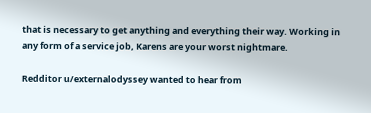that is necessary to get anything and everything their way. Working in any form of a service job, Karens are your worst nightmare.

Redditor u/externalodyssey wanted to hear from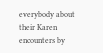everybody about their Karen encounters by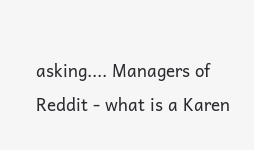asking.... Managers of Reddit - what is a Karen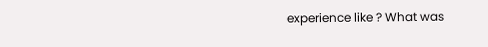experience like ? What was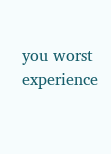you worst experience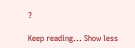?

Keep reading... Show less